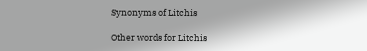Synonyms of Litchis

Other words for Litchis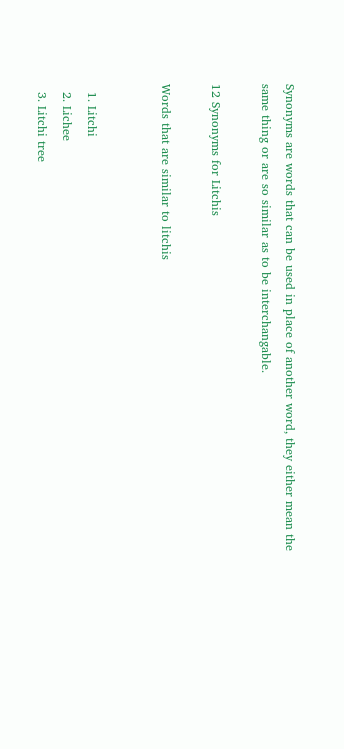Synonyms are words that can be used in place of another word, they either mean the same thing or are so similar as to be interchangable.

12 Synonyms for Litchis

Words that are similar to litchis


  1. Litchi
  2. Lichee
  3. Litchi tree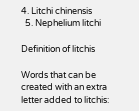4. Litchi chinensis
  5. Nephelium litchi

Definition of litchis

Words that can be created with an extra letter added to litchis: